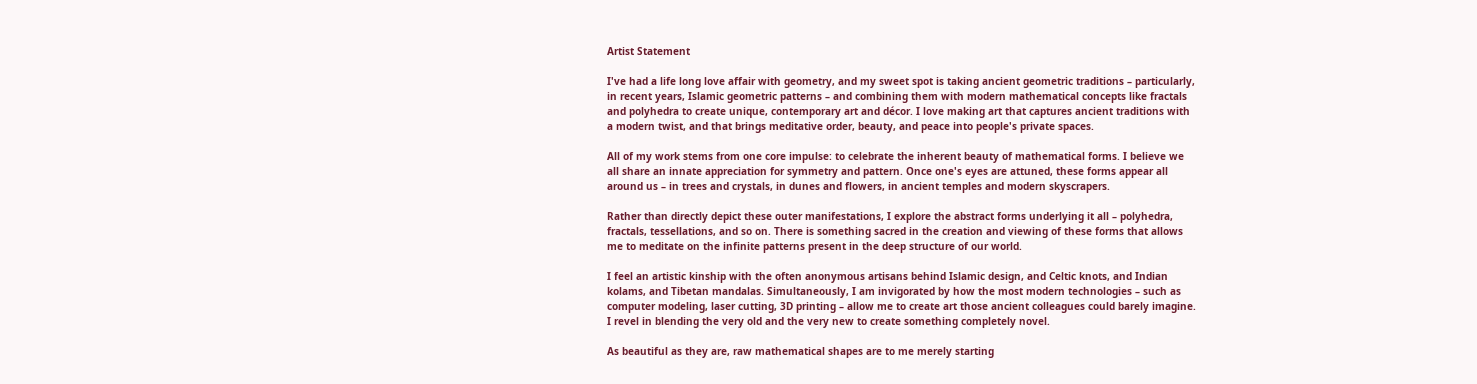Artist Statement

I've had a life long love affair with geometry, and my sweet spot is taking ancient geometric traditions – particularly, in recent years, Islamic geometric patterns – and combining them with modern mathematical concepts like fractals and polyhedra to create unique, contemporary art and décor. I love making art that captures ancient traditions with a modern twist, and that brings meditative order, beauty, and peace into people's private spaces.

All of my work stems from one core impulse: to celebrate the inherent beauty of mathematical forms. I believe we all share an innate appreciation for symmetry and pattern. Once one's eyes are attuned, these forms appear all around us – in trees and crystals, in dunes and flowers, in ancient temples and modern skyscrapers.

Rather than directly depict these outer manifestations, I explore the abstract forms underlying it all – polyhedra, fractals, tessellations, and so on. There is something sacred in the creation and viewing of these forms that allows me to meditate on the infinite patterns present in the deep structure of our world.

I feel an artistic kinship with the often anonymous artisans behind Islamic design, and Celtic knots, and Indian kolams, and Tibetan mandalas. Simultaneously, I am invigorated by how the most modern technologies – such as computer modeling, laser cutting, 3D printing – allow me to create art those ancient colleagues could barely imagine. I revel in blending the very old and the very new to create something completely novel.

As beautiful as they are, raw mathematical shapes are to me merely starting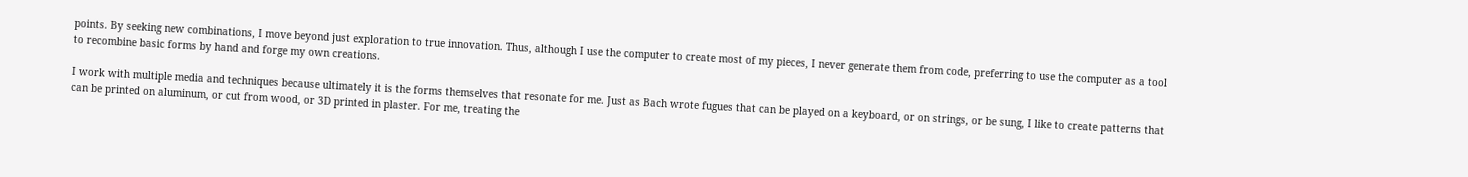points. By seeking new combinations, I move beyond just exploration to true innovation. Thus, although I use the computer to create most of my pieces, I never generate them from code, preferring to use the computer as a tool to recombine basic forms by hand and forge my own creations.

I work with multiple media and techniques because ultimately it is the forms themselves that resonate for me. Just as Bach wrote fugues that can be played on a keyboard, or on strings, or be sung, I like to create patterns that can be printed on aluminum, or cut from wood, or 3D printed in plaster. For me, treating the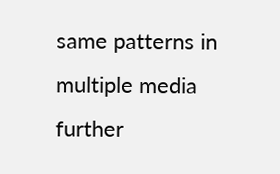same patterns in multiple media further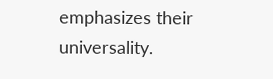emphasizes their universality.